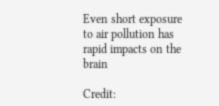Even short exposure to air pollution has rapid impacts on the brain

Credit: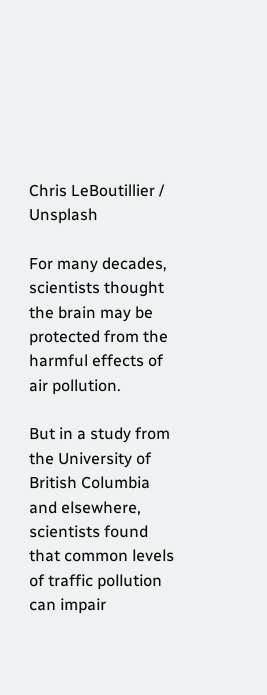Chris LeBoutillier / Unsplash

For many decades, scientists thought the brain may be protected from the harmful effects of air pollution.

But in a study from the University of British Columbia and elsewhere, scientists found that common levels of traffic pollution can impair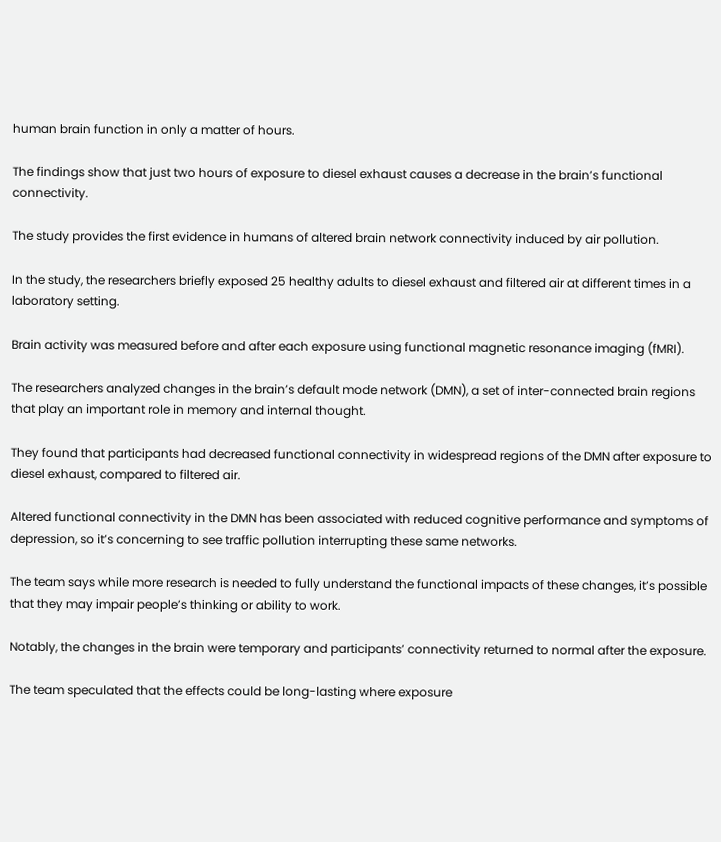human brain function in only a matter of hours.

The findings show that just two hours of exposure to diesel exhaust causes a decrease in the brain’s functional connectivity.

The study provides the first evidence in humans of altered brain network connectivity induced by air pollution.

In the study, the researchers briefly exposed 25 healthy adults to diesel exhaust and filtered air at different times in a laboratory setting.

Brain activity was measured before and after each exposure using functional magnetic resonance imaging (fMRI).

The researchers analyzed changes in the brain’s default mode network (DMN), a set of inter-connected brain regions that play an important role in memory and internal thought.

They found that participants had decreased functional connectivity in widespread regions of the DMN after exposure to diesel exhaust, compared to filtered air.

Altered functional connectivity in the DMN has been associated with reduced cognitive performance and symptoms of depression, so it’s concerning to see traffic pollution interrupting these same networks.

The team says while more research is needed to fully understand the functional impacts of these changes, it’s possible that they may impair people’s thinking or ability to work.

Notably, the changes in the brain were temporary and participants’ connectivity returned to normal after the exposure.

The team speculated that the effects could be long-lasting where exposure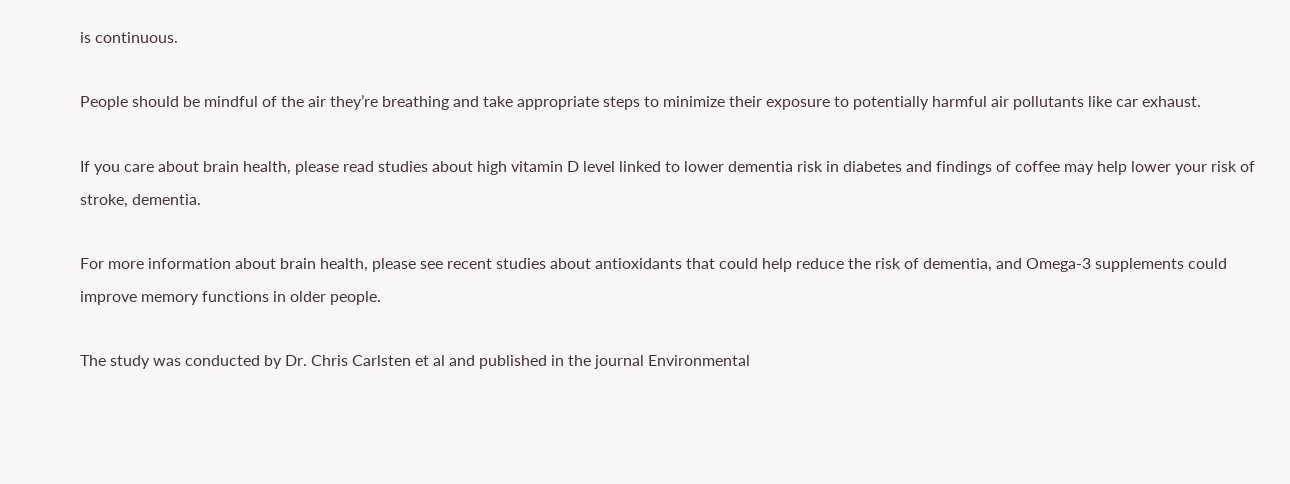is continuous.

People should be mindful of the air they’re breathing and take appropriate steps to minimize their exposure to potentially harmful air pollutants like car exhaust.

If you care about brain health, please read studies about high vitamin D level linked to lower dementia risk in diabetes and findings of coffee may help lower your risk of stroke, dementia.

For more information about brain health, please see recent studies about antioxidants that could help reduce the risk of dementia, and Omega-3 supplements could improve memory functions in older people.

The study was conducted by Dr. Chris Carlsten et al and published in the journal Environmental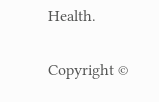Health.

Copyright ©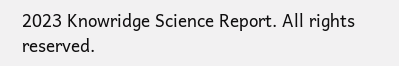2023 Knowridge Science Report. All rights reserved.